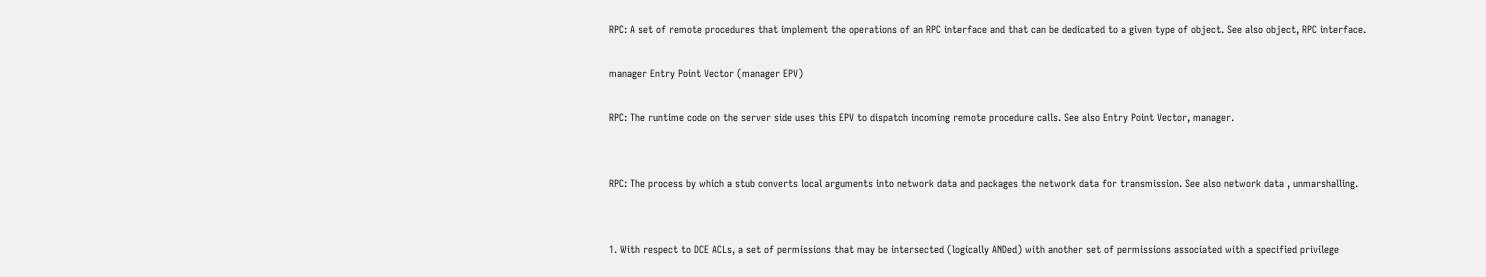RPC: A set of remote procedures that implement the operations of an RPC interface and that can be dedicated to a given type of object. See also object, RPC interface.

manager Entry Point Vector (manager EPV)

RPC: The runtime code on the server side uses this EPV to dispatch incoming remote procedure calls. See also Entry Point Vector, manager.


RPC: The process by which a stub converts local arguments into network data and packages the network data for transmission. See also network data , unmarshalling.


1. With respect to DCE ACLs, a set of permissions that may be intersected (logically ANDed) with another set of permissions associated with a specified privilege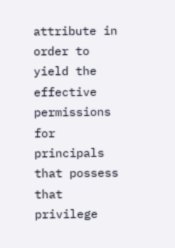attribute in order to yield the effective permissions for principals that possess that privilege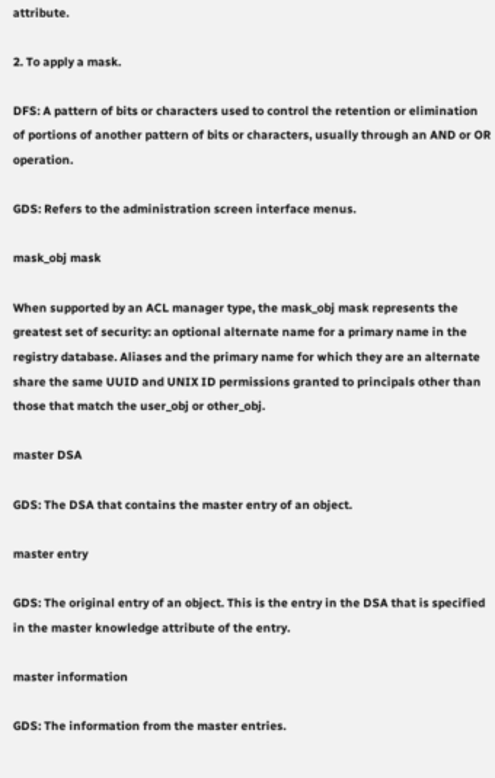attribute.

2. To apply a mask.

DFS: A pattern of bits or characters used to control the retention or elimination of portions of another pattern of bits or characters, usually through an AND or OR operation.

GDS: Refers to the administration screen interface menus.

mask_obj mask

When supported by an ACL manager type, the mask_obj mask represents the greatest set of security: an optional alternate name for a primary name in the registry database. Aliases and the primary name for which they are an alternate share the same UUID and UNIX ID permissions granted to principals other than those that match the user_obj or other_obj.

master DSA

GDS: The DSA that contains the master entry of an object.

master entry

GDS: The original entry of an object. This is the entry in the DSA that is specified in the master knowledge attribute of the entry.

master information

GDS: The information from the master entries.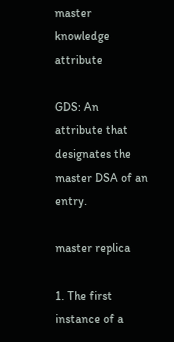master knowledge attribute

GDS: An attribute that designates the master DSA of an entry.

master replica

1. The first instance of a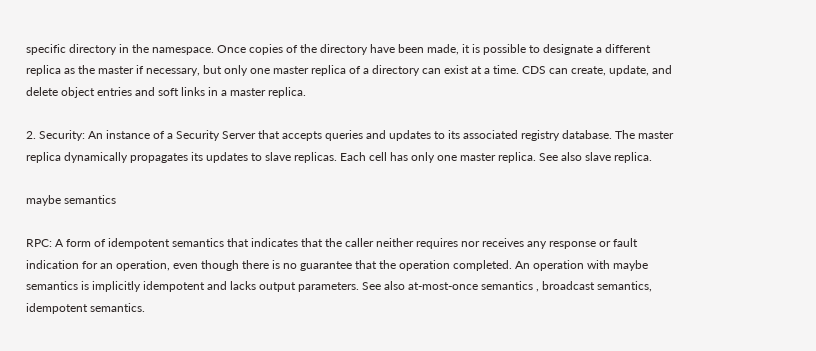specific directory in the namespace. Once copies of the directory have been made, it is possible to designate a different replica as the master if necessary, but only one master replica of a directory can exist at a time. CDS can create, update, and delete object entries and soft links in a master replica.

2. Security: An instance of a Security Server that accepts queries and updates to its associated registry database. The master replica dynamically propagates its updates to slave replicas. Each cell has only one master replica. See also slave replica.

maybe semantics

RPC: A form of idempotent semantics that indicates that the caller neither requires nor receives any response or fault indication for an operation, even though there is no guarantee that the operation completed. An operation with maybe semantics is implicitly idempotent and lacks output parameters. See also at-most-once semantics , broadcast semantics, idempotent semantics.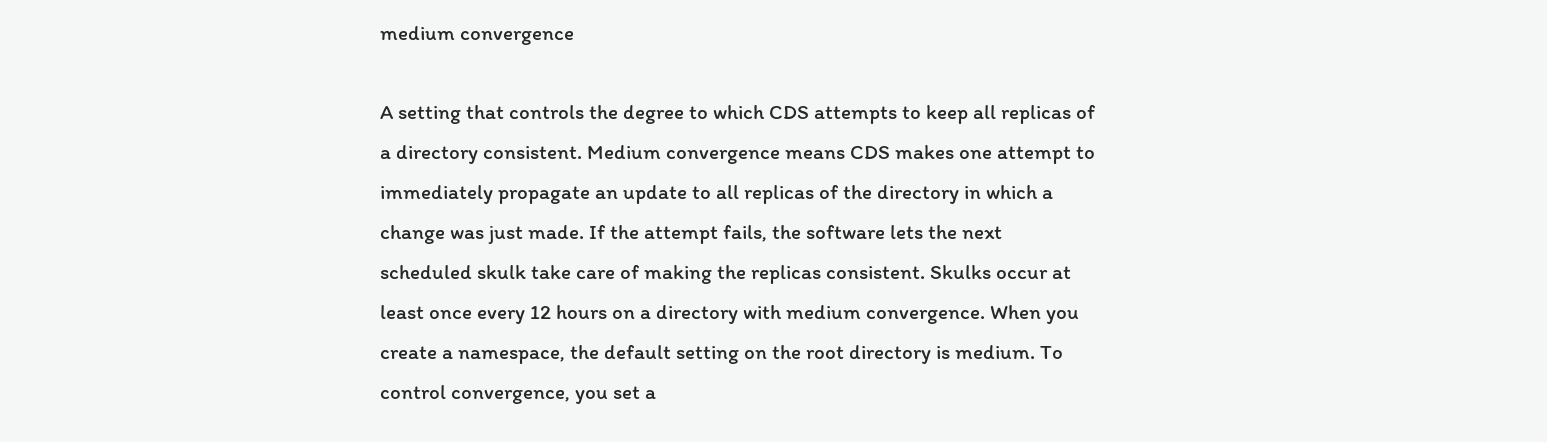medium convergence

A setting that controls the degree to which CDS attempts to keep all replicas of a directory consistent. Medium convergence means CDS makes one attempt to immediately propagate an update to all replicas of the directory in which a change was just made. If the attempt fails, the software lets the next scheduled skulk take care of making the replicas consistent. Skulks occur at least once every 12 hours on a directory with medium convergence. When you create a namespace, the default setting on the root directory is medium. To control convergence, you set a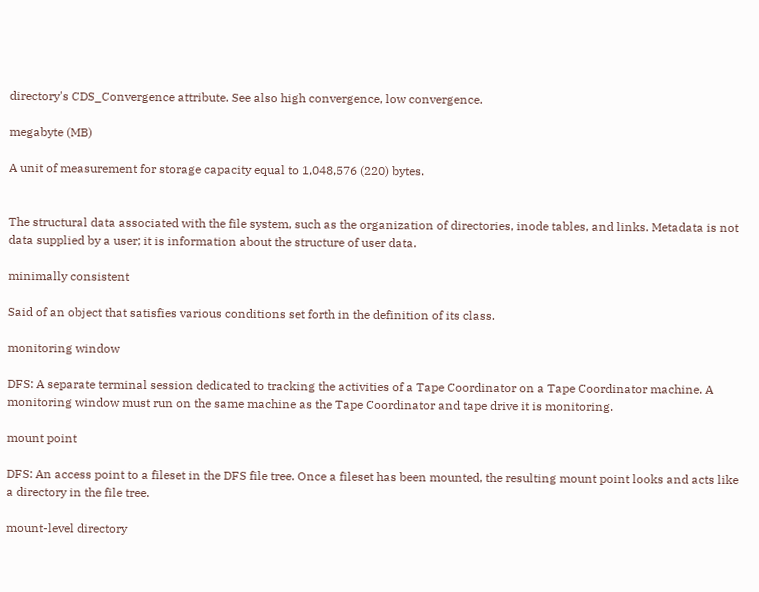directory's CDS_Convergence attribute. See also high convergence, low convergence.

megabyte (MB)

A unit of measurement for storage capacity equal to 1,048,576 (220) bytes.


The structural data associated with the file system, such as the organization of directories, inode tables, and links. Metadata is not data supplied by a user; it is information about the structure of user data.

minimally consistent

Said of an object that satisfies various conditions set forth in the definition of its class.

monitoring window

DFS: A separate terminal session dedicated to tracking the activities of a Tape Coordinator on a Tape Coordinator machine. A monitoring window must run on the same machine as the Tape Coordinator and tape drive it is monitoring.

mount point

DFS: An access point to a fileset in the DFS file tree. Once a fileset has been mounted, the resulting mount point looks and acts like a directory in the file tree.

mount-level directory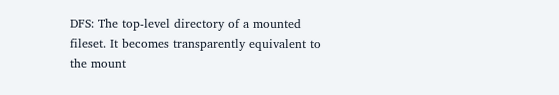DFS: The top-level directory of a mounted fileset. It becomes transparently equivalent to the mount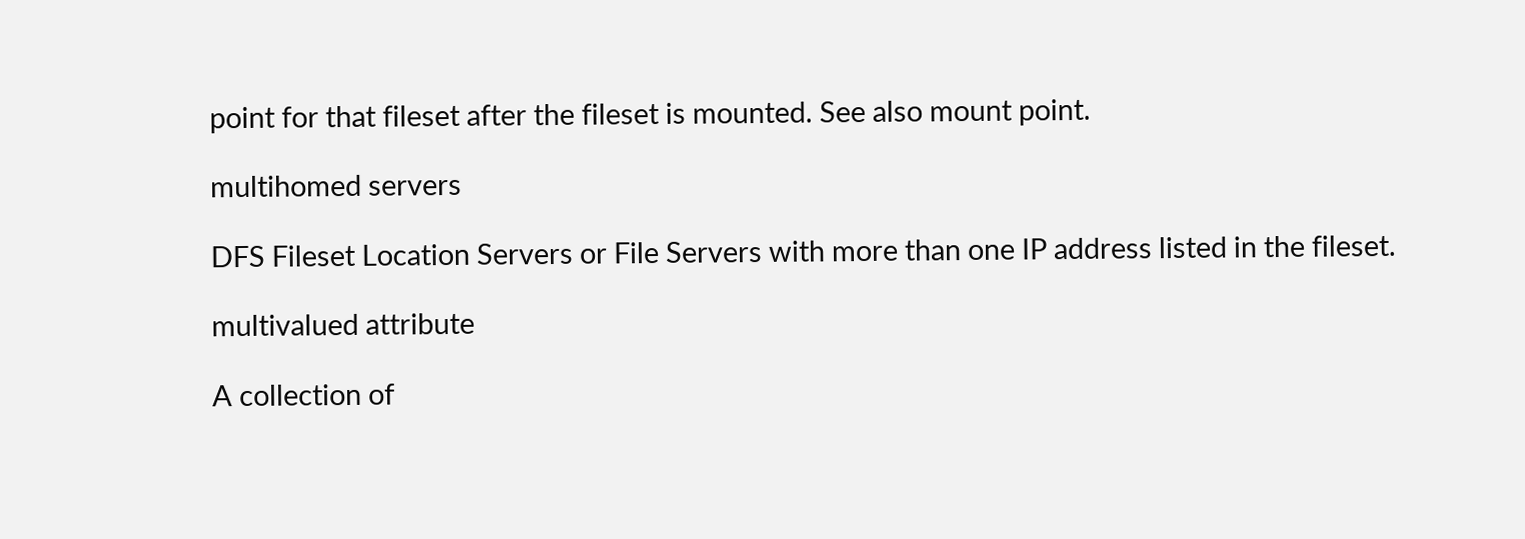point for that fileset after the fileset is mounted. See also mount point.

multihomed servers

DFS Fileset Location Servers or File Servers with more than one IP address listed in the fileset.

multivalued attribute

A collection of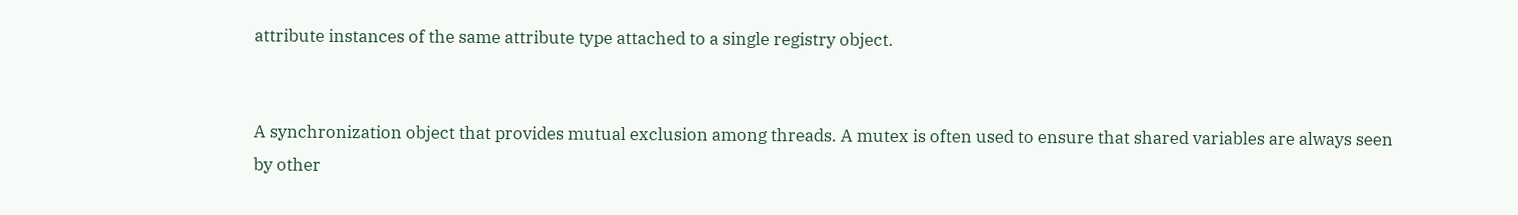attribute instances of the same attribute type attached to a single registry object.


A synchronization object that provides mutual exclusion among threads. A mutex is often used to ensure that shared variables are always seen by other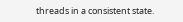threads in a consistent state.